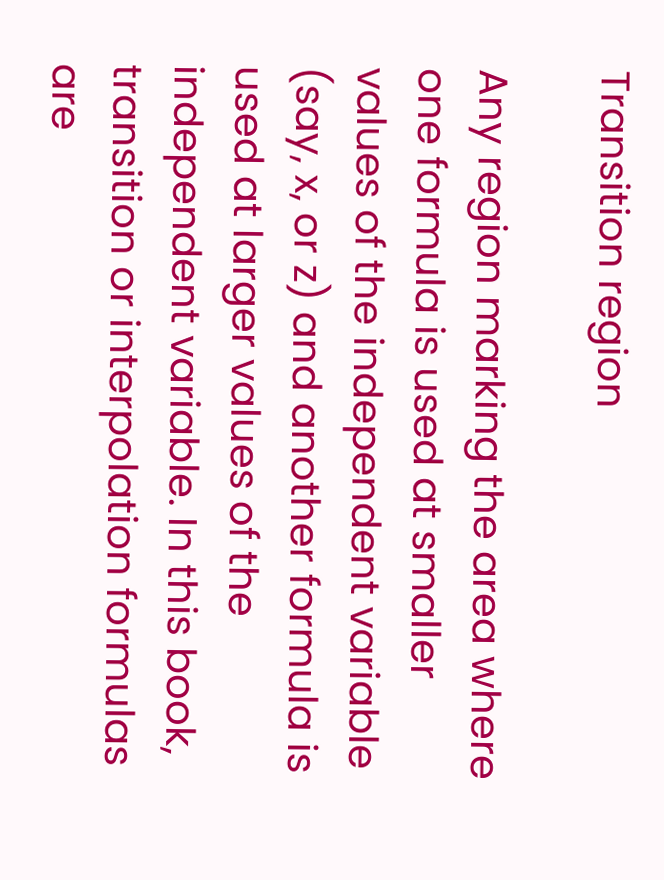Transition region

Any region marking the area where one formula is used at smaller values of the independent variable (say, x, or z) and another formula is used at larger values of the independent variable. In this book, transition or interpolation formulas are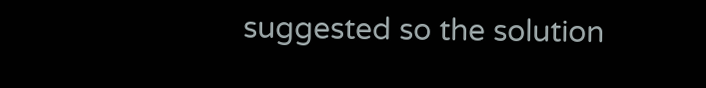suggested so the solution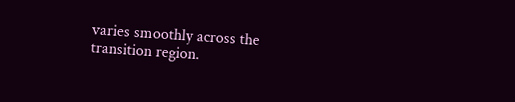varies smoothly across the transition region.